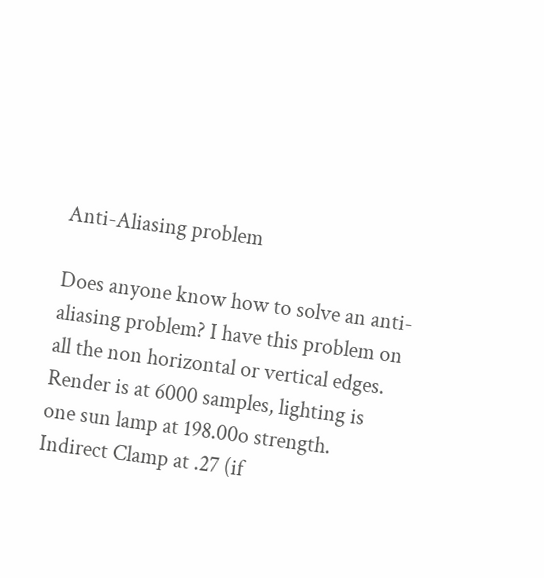Anti-Aliasing problem

Does anyone know how to solve an anti-aliasing problem? I have this problem on all the non horizontal or vertical edges. Render is at 6000 samples, lighting is one sun lamp at 198.00o strength. Indirect Clamp at .27 (if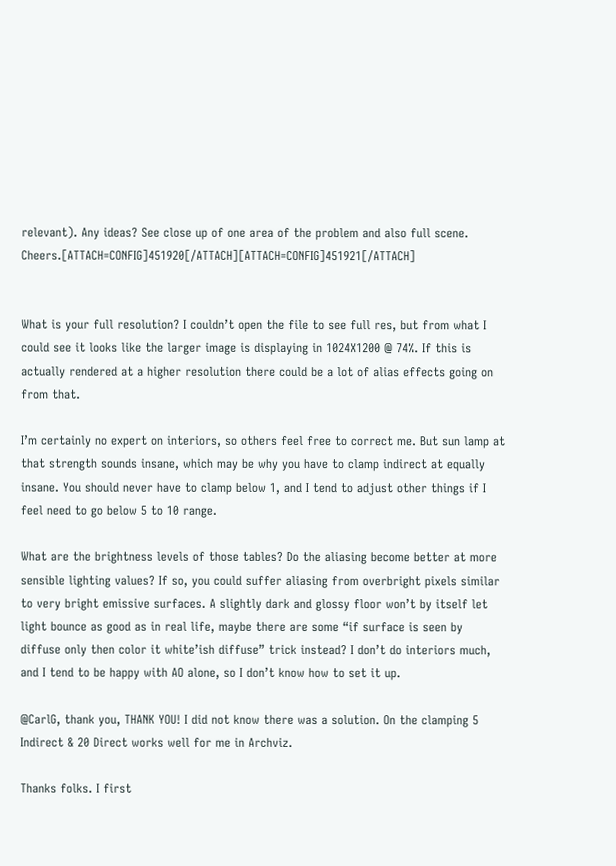relevant). Any ideas? See close up of one area of the problem and also full scene. Cheers.[ATTACH=CONFIG]451920[/ATTACH][ATTACH=CONFIG]451921[/ATTACH]


What is your full resolution? I couldn’t open the file to see full res, but from what I could see it looks like the larger image is displaying in 1024X1200 @ 74%. If this is actually rendered at a higher resolution there could be a lot of alias effects going on from that.

I’m certainly no expert on interiors, so others feel free to correct me. But sun lamp at that strength sounds insane, which may be why you have to clamp indirect at equally insane. You should never have to clamp below 1, and I tend to adjust other things if I feel need to go below 5 to 10 range.

What are the brightness levels of those tables? Do the aliasing become better at more sensible lighting values? If so, you could suffer aliasing from overbright pixels similar to very bright emissive surfaces. A slightly dark and glossy floor won’t by itself let light bounce as good as in real life, maybe there are some “if surface is seen by diffuse only then color it white’ish diffuse” trick instead? I don’t do interiors much, and I tend to be happy with AO alone, so I don’t know how to set it up.

@CarlG, thank you, THANK YOU! I did not know there was a solution. On the clamping 5 Indirect & 20 Direct works well for me in Archviz.

Thanks folks. I first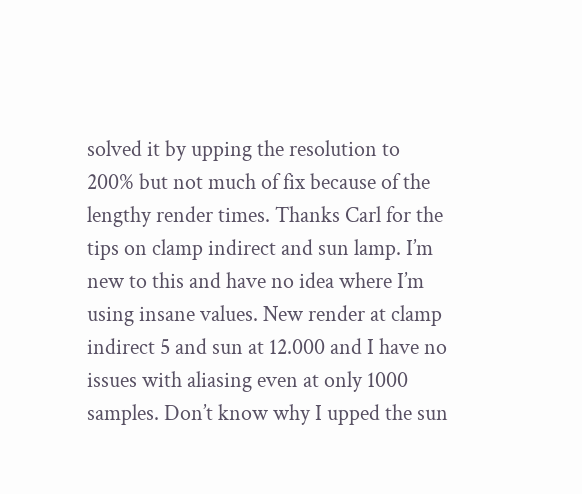solved it by upping the resolution to 200% but not much of fix because of the lengthy render times. Thanks Carl for the tips on clamp indirect and sun lamp. I’m new to this and have no idea where I’m using insane values. New render at clamp indirect 5 and sun at 12.000 and I have no issues with aliasing even at only 1000 samples. Don’t know why I upped the sun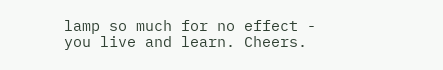lamp so much for no effect - you live and learn. Cheers.